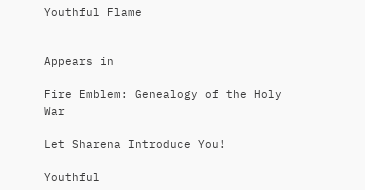Youthful Flame


Appears in

Fire Emblem: Genealogy of the Holy War

Let Sharena Introduce You!

Youthful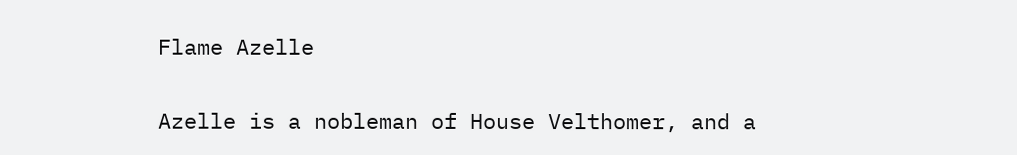Flame Azelle

Azelle is a nobleman of House Velthomer, and a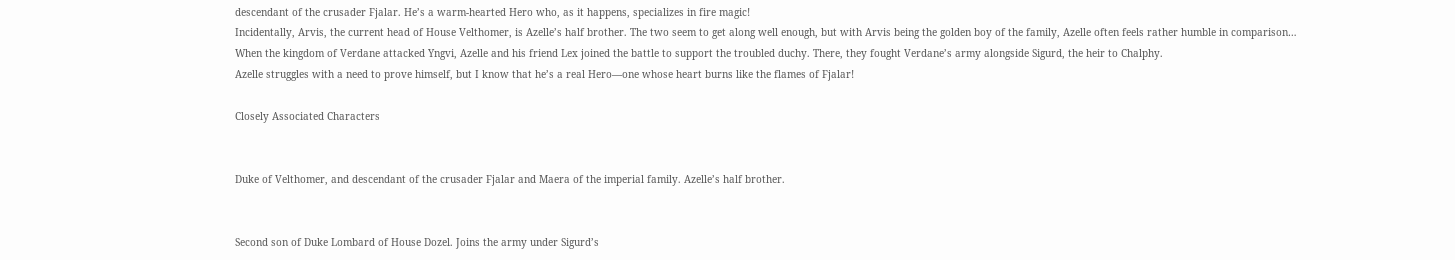descendant of the crusader Fjalar. He’s a warm-hearted Hero who, as it happens, specializes in fire magic!
Incidentally, Arvis, the current head of House Velthomer, is Azelle’s half brother. The two seem to get along well enough, but with Arvis being the golden boy of the family, Azelle often feels rather humble in comparison…
When the kingdom of Verdane attacked Yngvi, Azelle and his friend Lex joined the battle to support the troubled duchy. There, they fought Verdane’s army alongside Sigurd, the heir to Chalphy.
Azelle struggles with a need to prove himself, but I know that he’s a real Hero—one whose heart burns like the flames of Fjalar!

Closely Associated Characters


Duke of Velthomer, and descendant of the crusader Fjalar and Maera of the imperial family. Azelle’s half brother.


Second son of Duke Lombard of House Dozel. Joins the army under Sigurd’s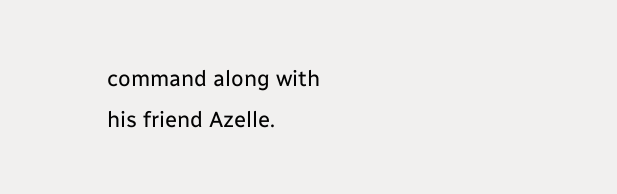command along with his friend Azelle.